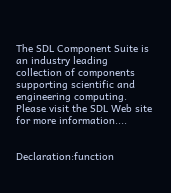The SDL Component Suite is an industry leading collection of components supporting scientific and engineering computing. Please visit the SDL Web site for more information....


Declaration:function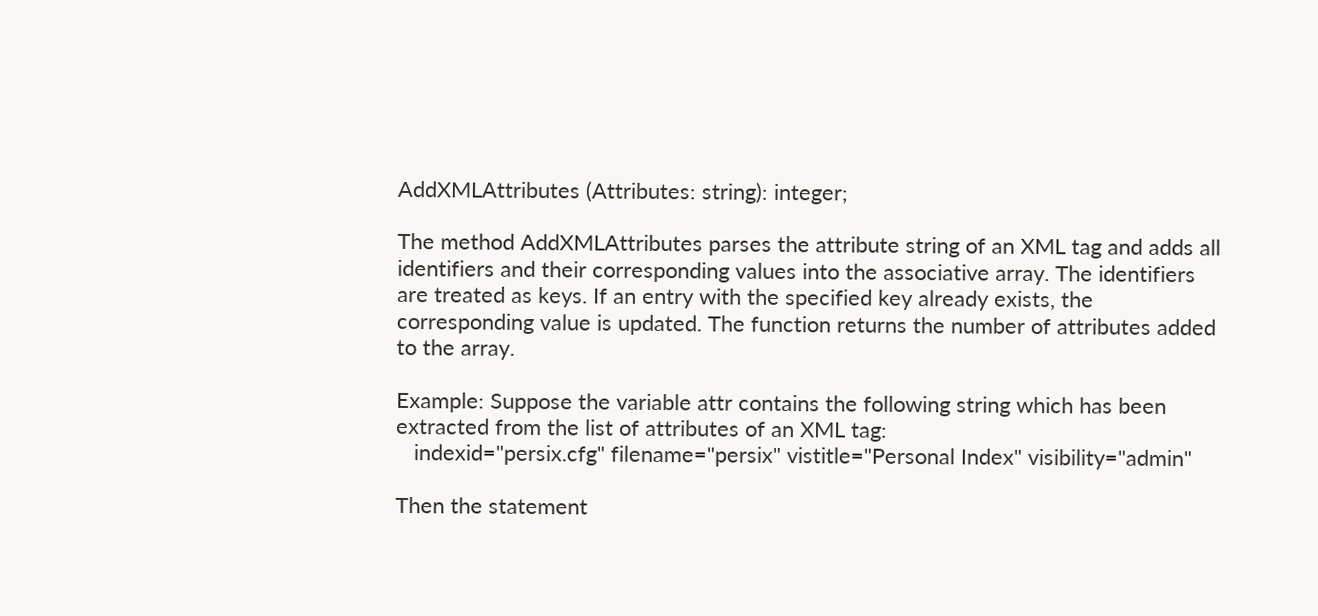AddXMLAttributes (Attributes: string): integer;

The method AddXMLAttributes parses the attribute string of an XML tag and adds all identifiers and their corresponding values into the associative array. The identifiers are treated as keys. If an entry with the specified key already exists, the corresponding value is updated. The function returns the number of attributes added to the array.

Example: Suppose the variable attr contains the following string which has been extracted from the list of attributes of an XML tag:
   indexid="persix.cfg" filename="persix" vistitle="Personal Index" visibility="admin"

Then the statement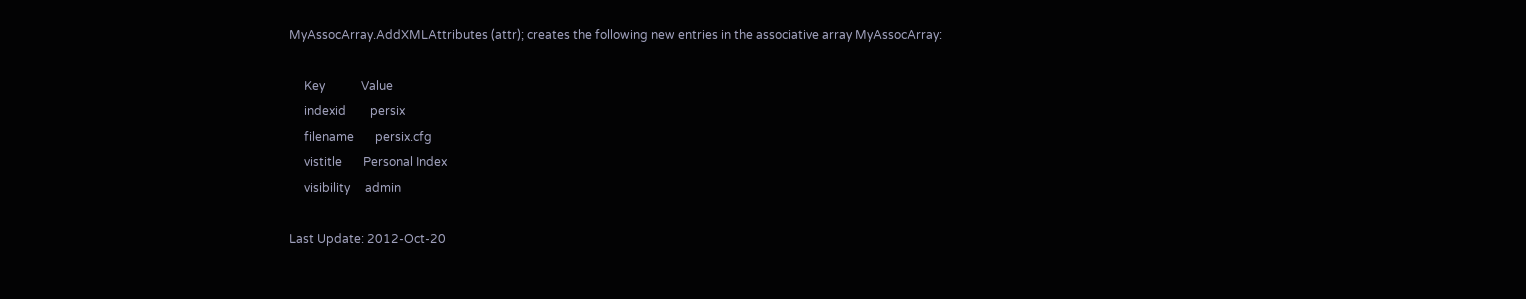MyAssocArray.AddXMLAttributes (attr); creates the following new entries in the associative array MyAssocArray:

     Key            Value
     indexid        persix
     filename       persix.cfg
     vistitle       Personal Index
     visibility     admin

Last Update: 2012-Oct-20